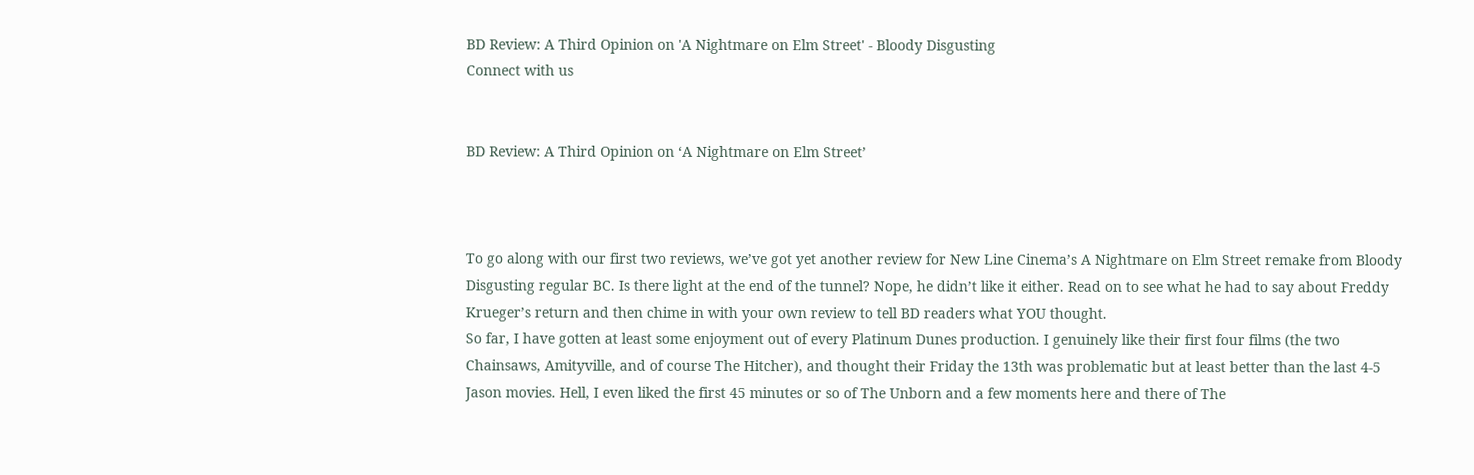BD Review: A Third Opinion on 'A Nightmare on Elm Street' - Bloody Disgusting
Connect with us


BD Review: A Third Opinion on ‘A Nightmare on Elm Street’



To go along with our first two reviews, we’ve got yet another review for New Line Cinema’s A Nightmare on Elm Street remake from Bloody Disgusting regular BC. Is there light at the end of the tunnel? Nope, he didn’t like it either. Read on to see what he had to say about Freddy Krueger’s return and then chime in with your own review to tell BD readers what YOU thought.
So far, I have gotten at least some enjoyment out of every Platinum Dunes production. I genuinely like their first four films (the two Chainsaws, Amityville, and of course The Hitcher), and thought their Friday the 13th was problematic but at least better than the last 4-5 Jason movies. Hell, I even liked the first 45 minutes or so of The Unborn and a few moments here and there of The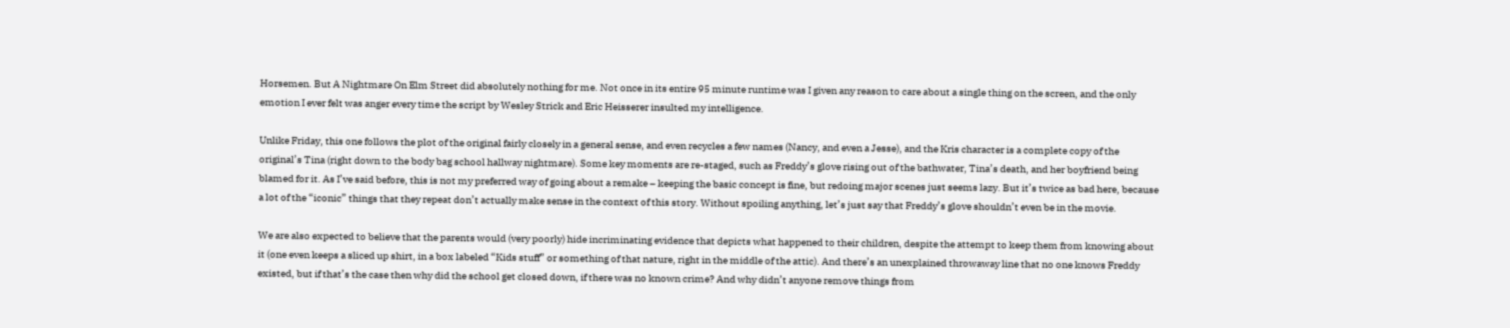Horsemen. But A Nightmare On Elm Street did absolutely nothing for me. Not once in its entire 95 minute runtime was I given any reason to care about a single thing on the screen, and the only emotion I ever felt was anger every time the script by Wesley Strick and Eric Heisserer insulted my intelligence.

Unlike Friday, this one follows the plot of the original fairly closely in a general sense, and even recycles a few names (Nancy, and even a Jesse), and the Kris character is a complete copy of the original’s Tina (right down to the body bag school hallway nightmare). Some key moments are re-staged, such as Freddy’s glove rising out of the bathwater, Tina’s death, and her boyfriend being blamed for it. As I’ve said before, this is not my preferred way of going about a remake – keeping the basic concept is fine, but redoing major scenes just seems lazy. But it’s twice as bad here, because a lot of the “iconic” things that they repeat don’t actually make sense in the context of this story. Without spoiling anything, let’s just say that Freddy’s glove shouldn’t even be in the movie.

We are also expected to believe that the parents would (very poorly) hide incriminating evidence that depicts what happened to their children, despite the attempt to keep them from knowing about it (one even keeps a sliced up shirt, in a box labeled “Kids stuff” or something of that nature, right in the middle of the attic). And there’s an unexplained throwaway line that no one knows Freddy existed, but if that’s the case then why did the school get closed down, if there was no known crime? And why didn’t anyone remove things from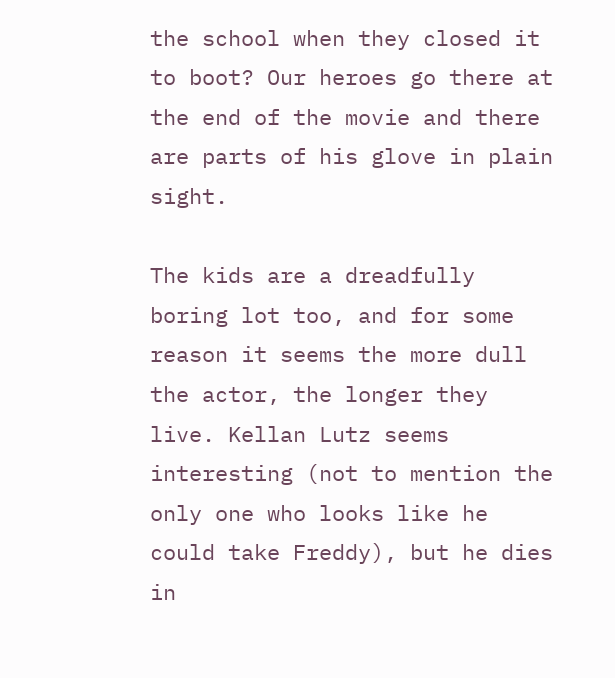the school when they closed it to boot? Our heroes go there at the end of the movie and there are parts of his glove in plain sight.

The kids are a dreadfully boring lot too, and for some reason it seems the more dull the actor, the longer they live. Kellan Lutz seems interesting (not to mention the only one who looks like he could take Freddy), but he dies in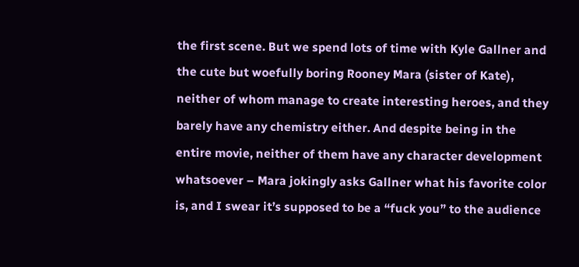the first scene. But we spend lots of time with Kyle Gallner and the cute but woefully boring Rooney Mara (sister of Kate), neither of whom manage to create interesting heroes, and they barely have any chemistry either. And despite being in the entire movie, neither of them have any character development whatsoever – Mara jokingly asks Gallner what his favorite color is, and I swear it’s supposed to be a “fuck you” to the audience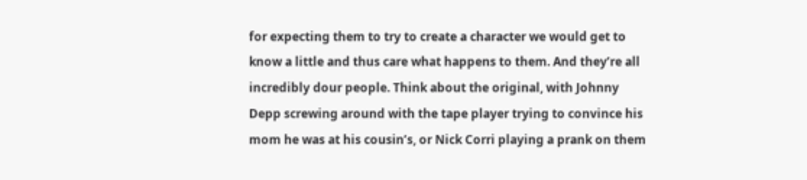for expecting them to try to create a character we would get to know a little and thus care what happens to them. And they’re all incredibly dour people. Think about the original, with Johnny Depp screwing around with the tape player trying to convince his mom he was at his cousin’s, or Nick Corri playing a prank on them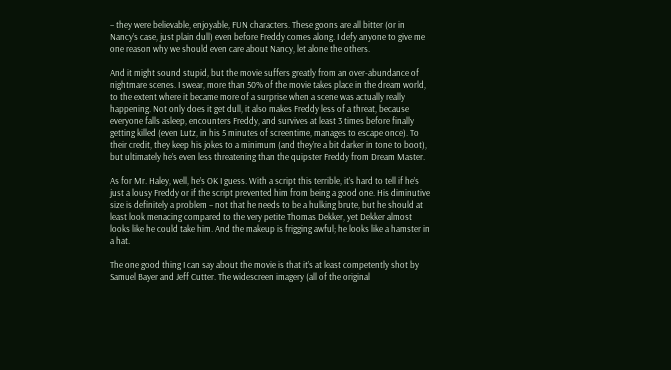– they were believable, enjoyable, FUN characters. These goons are all bitter (or in Nancy’s case, just plain dull) even before Freddy comes along. I defy anyone to give me one reason why we should even care about Nancy, let alone the others.

And it might sound stupid, but the movie suffers greatly from an over-abundance of nightmare scenes. I swear, more than 50% of the movie takes place in the dream world, to the extent where it became more of a surprise when a scene was actually really happening. Not only does it get dull, it also makes Freddy less of a threat, because everyone falls asleep, encounters Freddy, and survives at least 3 times before finally getting killed (even Lutz, in his 5 minutes of screentime, manages to escape once). To their credit, they keep his jokes to a minimum (and they’re a bit darker in tone to boot), but ultimately he’s even less threatening than the quipster Freddy from Dream Master.

As for Mr. Haley, well, he’s OK I guess. With a script this terrible, it’s hard to tell if he’s just a lousy Freddy or if the script prevented him from being a good one. His diminutive size is definitely a problem – not that he needs to be a hulking brute, but he should at least look menacing compared to the very petite Thomas Dekker, yet Dekker almost looks like he could take him. And the makeup is frigging awful; he looks like a hamster in a hat.

The one good thing I can say about the movie is that it’s at least competently shot by Samuel Bayer and Jeff Cutter. The widescreen imagery (all of the original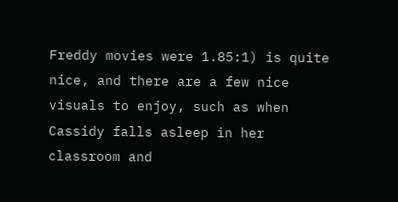Freddy movies were 1.85:1) is quite nice, and there are a few nice visuals to enjoy, such as when Cassidy falls asleep in her classroom and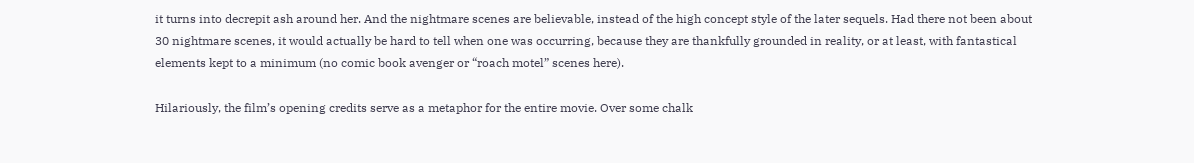it turns into decrepit ash around her. And the nightmare scenes are believable, instead of the high concept style of the later sequels. Had there not been about 30 nightmare scenes, it would actually be hard to tell when one was occurring, because they are thankfully grounded in reality, or at least, with fantastical elements kept to a minimum (no comic book avenger or “roach motel” scenes here).

Hilariously, the film’s opening credits serve as a metaphor for the entire movie. Over some chalk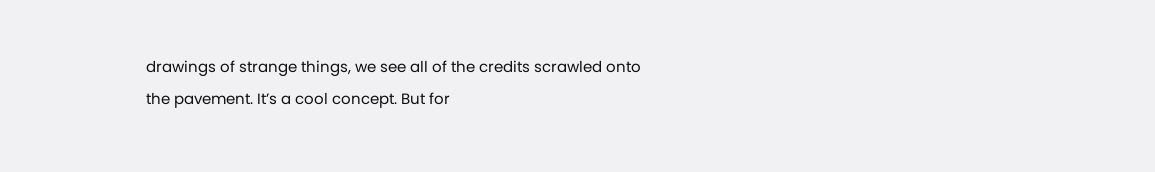drawings of strange things, we see all of the credits scrawled onto the pavement. It’s a cool concept. But for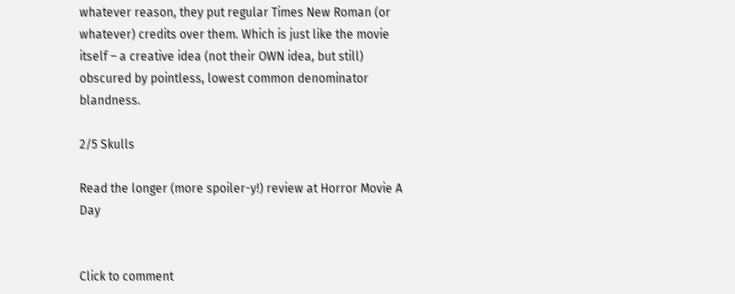whatever reason, they put regular Times New Roman (or whatever) credits over them. Which is just like the movie itself – a creative idea (not their OWN idea, but still) obscured by pointless, lowest common denominator blandness.

2/5 Skulls

Read the longer (more spoiler-y!) review at Horror Movie A Day


Click to comment